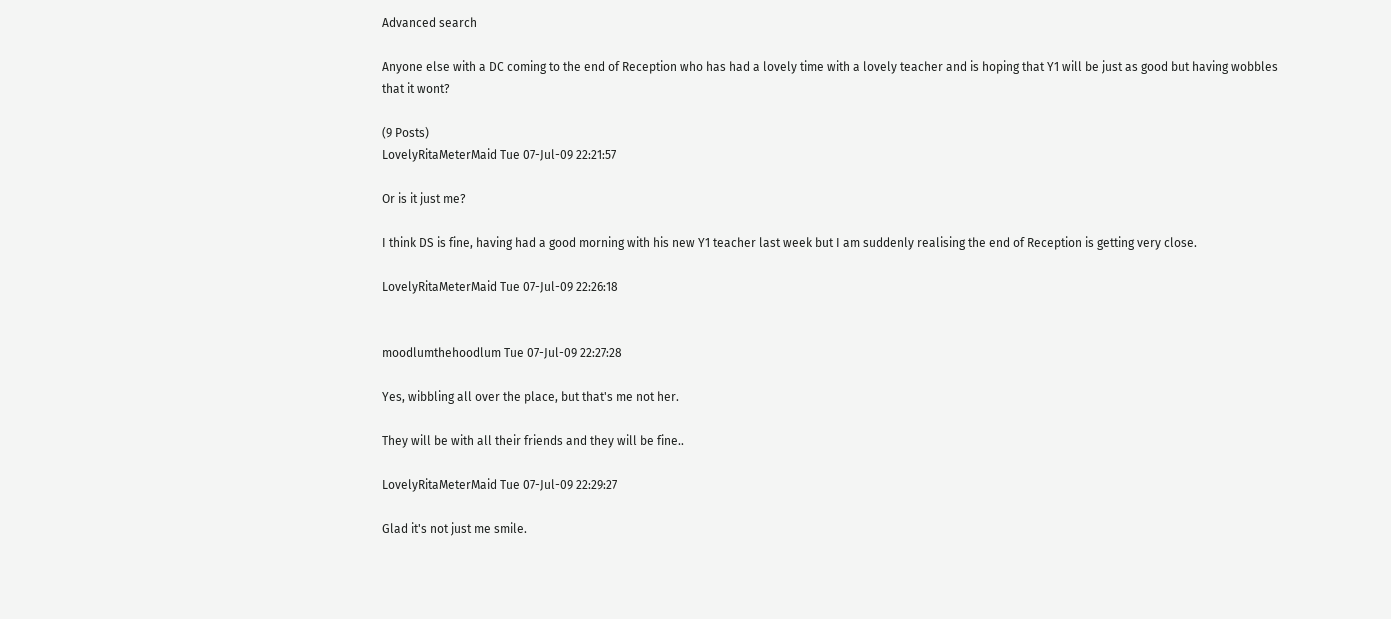Advanced search

Anyone else with a DC coming to the end of Reception who has had a lovely time with a lovely teacher and is hoping that Y1 will be just as good but having wobbles that it wont?

(9 Posts)
LovelyRitaMeterMaid Tue 07-Jul-09 22:21:57

Or is it just me?

I think DS is fine, having had a good morning with his new Y1 teacher last week but I am suddenly realising the end of Reception is getting very close.

LovelyRitaMeterMaid Tue 07-Jul-09 22:26:18


moodlumthehoodlum Tue 07-Jul-09 22:27:28

Yes, wibbling all over the place, but that's me not her.

They will be with all their friends and they will be fine..

LovelyRitaMeterMaid Tue 07-Jul-09 22:29:27

Glad it's not just me smile.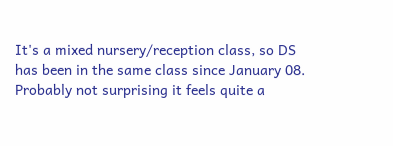It's a mixed nursery/reception class, so DS has been in the same class since January 08. Probably not surprising it feels quite a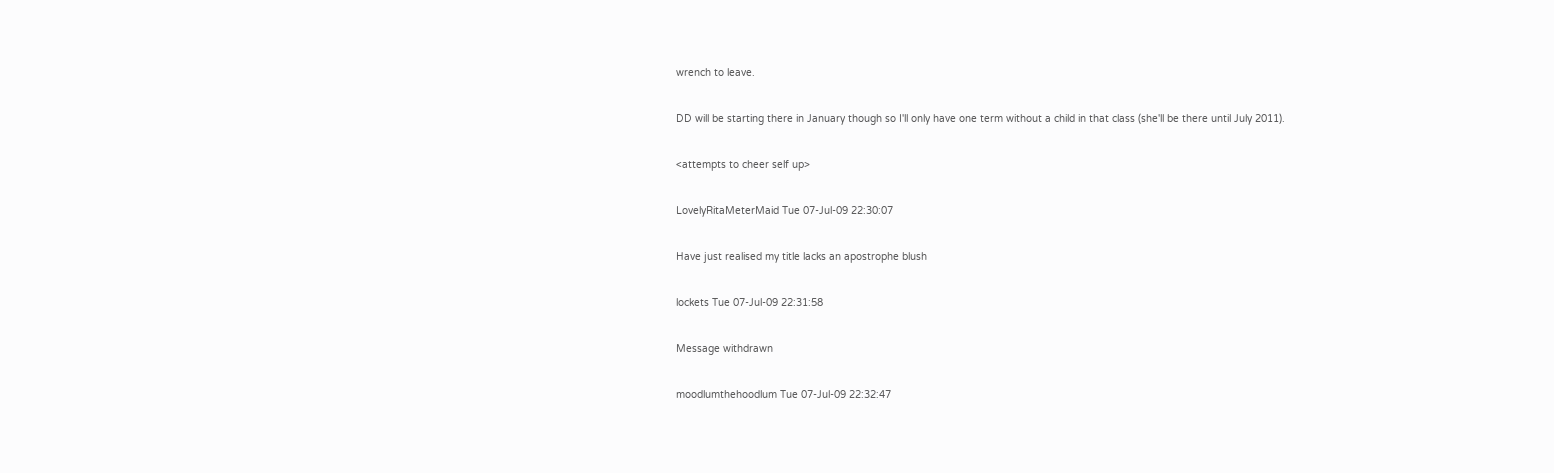wrench to leave.

DD will be starting there in January though so I'll only have one term without a child in that class (she'll be there until July 2011).

<attempts to cheer self up>

LovelyRitaMeterMaid Tue 07-Jul-09 22:30:07

Have just realised my title lacks an apostrophe blush

lockets Tue 07-Jul-09 22:31:58

Message withdrawn

moodlumthehoodlum Tue 07-Jul-09 22:32:47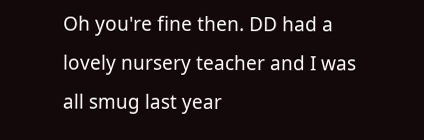Oh you're fine then. DD had a lovely nursery teacher and I was all smug last year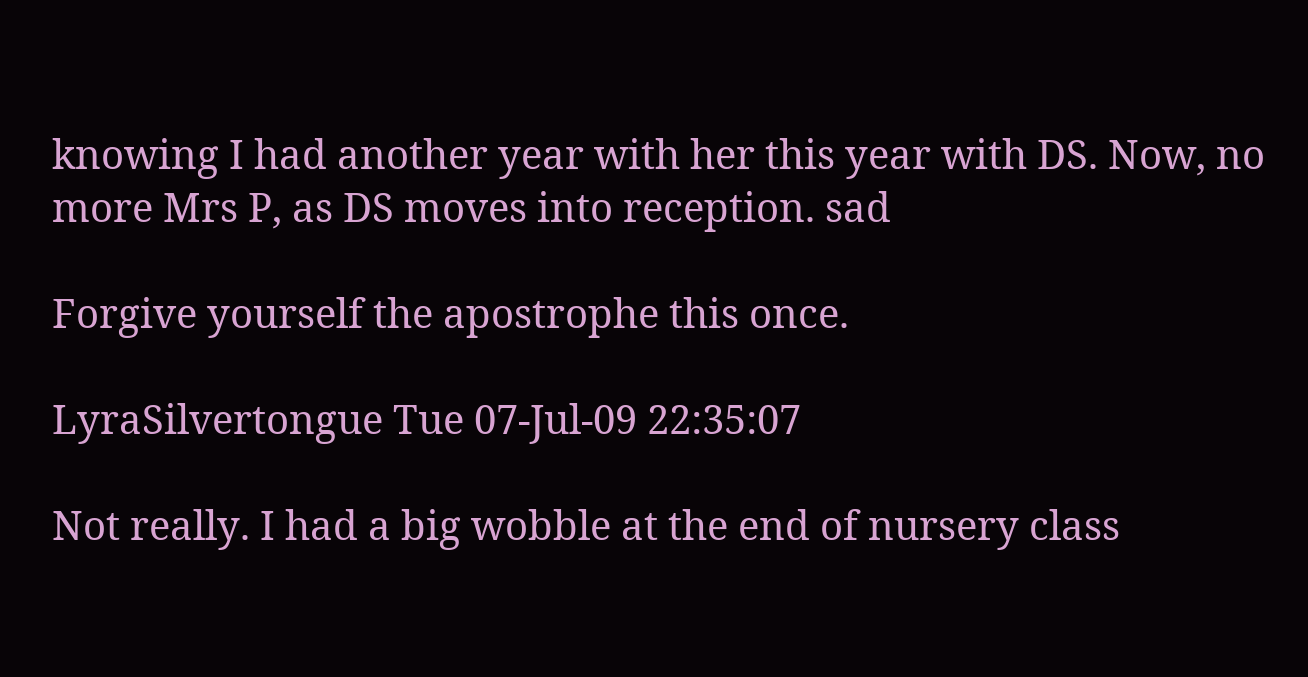knowing I had another year with her this year with DS. Now, no more Mrs P, as DS moves into reception. sad

Forgive yourself the apostrophe this once.

LyraSilvertongue Tue 07-Jul-09 22:35:07

Not really. I had a big wobble at the end of nursery class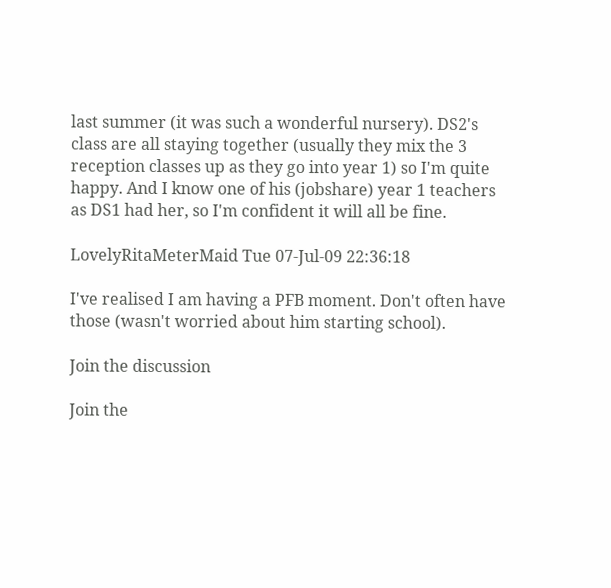last summer (it was such a wonderful nursery). DS2's class are all staying together (usually they mix the 3 reception classes up as they go into year 1) so I'm quite happy. And I know one of his (jobshare) year 1 teachers as DS1 had her, so I'm confident it will all be fine.

LovelyRitaMeterMaid Tue 07-Jul-09 22:36:18

I've realised I am having a PFB moment. Don't often have those (wasn't worried about him starting school).

Join the discussion

Join the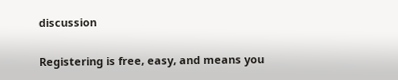discussion

Registering is free, easy, and means you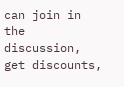can join in the discussion, get discounts,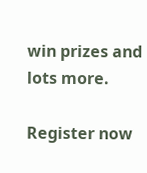win prizes and lots more.

Register now